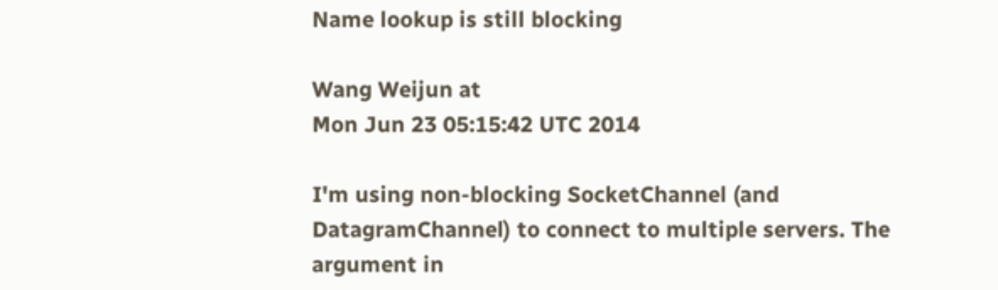Name lookup is still blocking

Wang Weijun at
Mon Jun 23 05:15:42 UTC 2014

I'm using non-blocking SocketChannel (and DatagramChannel) to connect to multiple servers. The argument in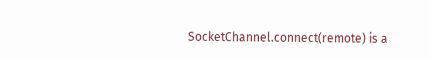SocketChannel.connect(remote) is a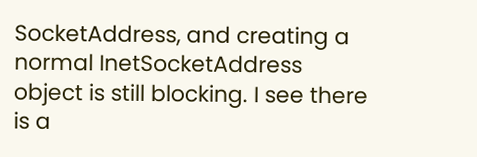SocketAddress, and creating a normal InetSocketAddress object is still blocking. I see there is a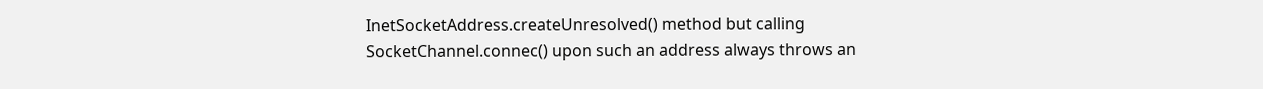InetSocketAddress.createUnresolved() method but calling SocketChannel.connec() upon such an address always throws an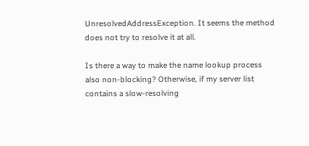UnresolvedAddressException. It seems the method does not try to resolve it at all.

Is there a way to make the name lookup process also non-blocking? Otherwise, if my server list contains a slow-resolving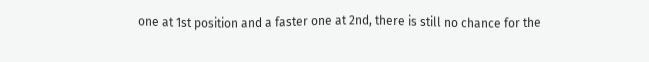one at 1st position and a faster one at 2nd, there is still no chance for the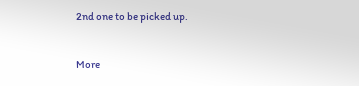2nd one to be picked up.


More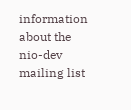information about the nio-dev mailing list